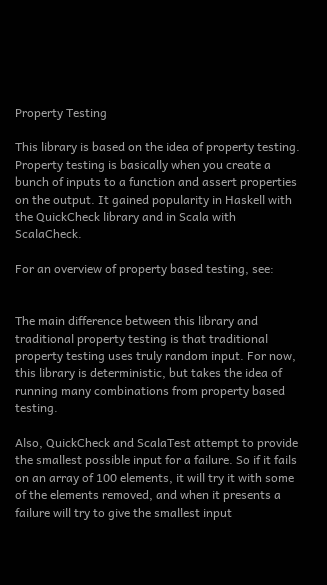Property Testing

This library is based on the idea of property testing. Property testing is basically when you create a bunch of inputs to a function and assert properties on the output. It gained popularity in Haskell with the QuickCheck library and in Scala with ScalaCheck.

For an overview of property based testing, see:


The main difference between this library and traditional property testing is that traditional property testing uses truly random input. For now, this library is deterministic, but takes the idea of running many combinations from property based testing.

Also, QuickCheck and ScalaTest attempt to provide the smallest possible input for a failure. So if it fails on an array of 100 elements, it will try it with some of the elements removed, and when it presents a failure will try to give the smallest input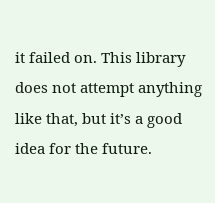it failed on. This library does not attempt anything like that, but it’s a good idea for the future.